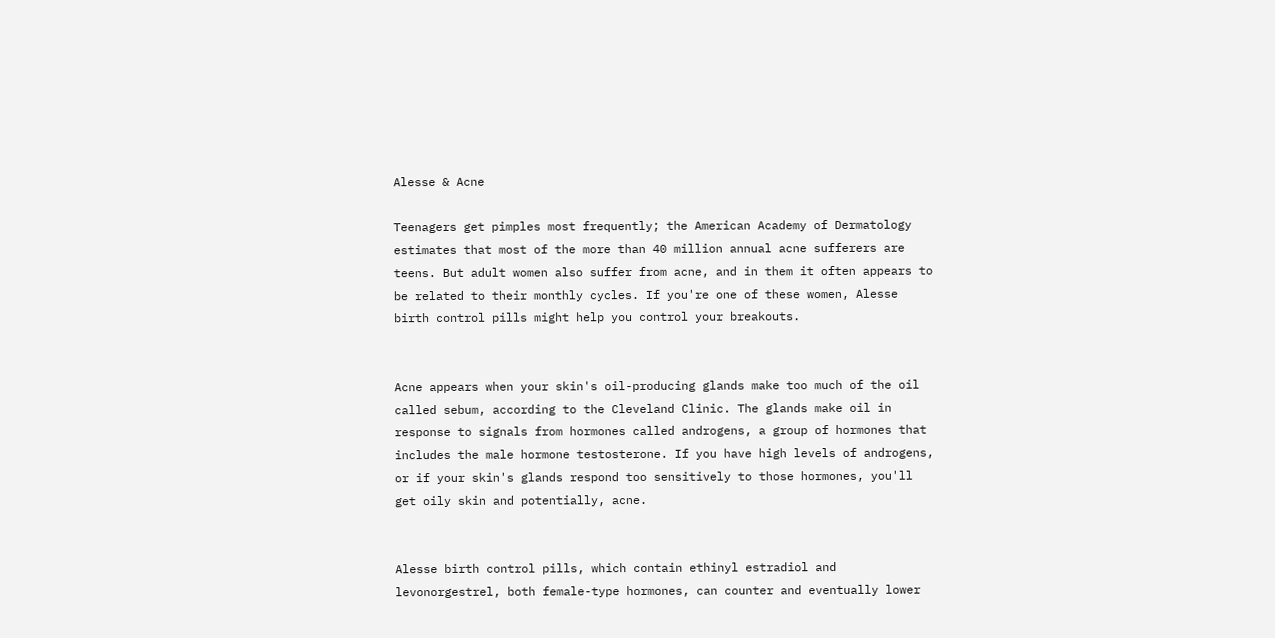Alesse & Acne

Teenagers get pimples most frequently; the American Academy of Dermatology estimates that most of the more than 40 million annual acne sufferers are teens. But adult women also suffer from acne, and in them it often appears to be related to their monthly cycles. If you're one of these women, Alesse birth control pills might help you control your breakouts.


Acne appears when your skin's oil-producing glands make too much of the oil called sebum, according to the Cleveland Clinic. The glands make oil in response to signals from hormones called androgens, a group of hormones that includes the male hormone testosterone. If you have high levels of androgens, or if your skin's glands respond too sensitively to those hormones, you'll get oily skin and potentially, acne.


Alesse birth control pills, which contain ethinyl estradiol and levonorgestrel, both female-type hormones, can counter and eventually lower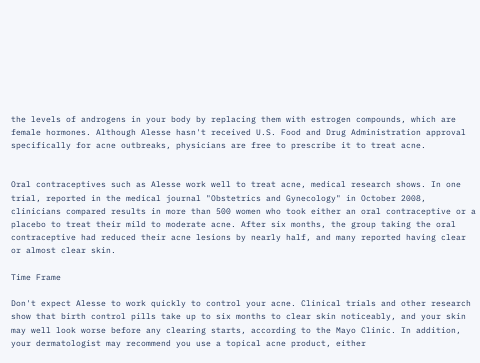the levels of androgens in your body by replacing them with estrogen compounds, which are female hormones. Although Alesse hasn't received U.S. Food and Drug Administration approval specifically for acne outbreaks, physicians are free to prescribe it to treat acne.


Oral contraceptives such as Alesse work well to treat acne, medical research shows. In one trial, reported in the medical journal "Obstetrics and Gynecology" in October 2008, clinicians compared results in more than 500 women who took either an oral contraceptive or a placebo to treat their mild to moderate acne. After six months, the group taking the oral contraceptive had reduced their acne lesions by nearly half, and many reported having clear or almost clear skin.

Time Frame

Don't expect Alesse to work quickly to control your acne. Clinical trials and other research show that birth control pills take up to six months to clear skin noticeably, and your skin may well look worse before any clearing starts, according to the Mayo Clinic. In addition, your dermatologist may recommend you use a topical acne product, either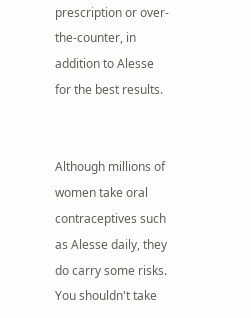prescription or over-the-counter, in addition to Alesse for the best results.


Although millions of women take oral contraceptives such as Alesse daily, they do carry some risks. You shouldn't take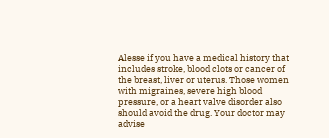Alesse if you have a medical history that includes stroke, blood clots or cancer of the breast, liver or uterus. Those women with migraines, severe high blood pressure, or a heart valve disorder also should avoid the drug. Your doctor may advise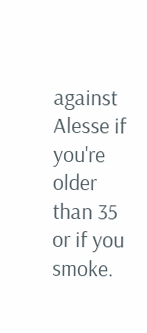against Alesse if you're older than 35 or if you smoke.